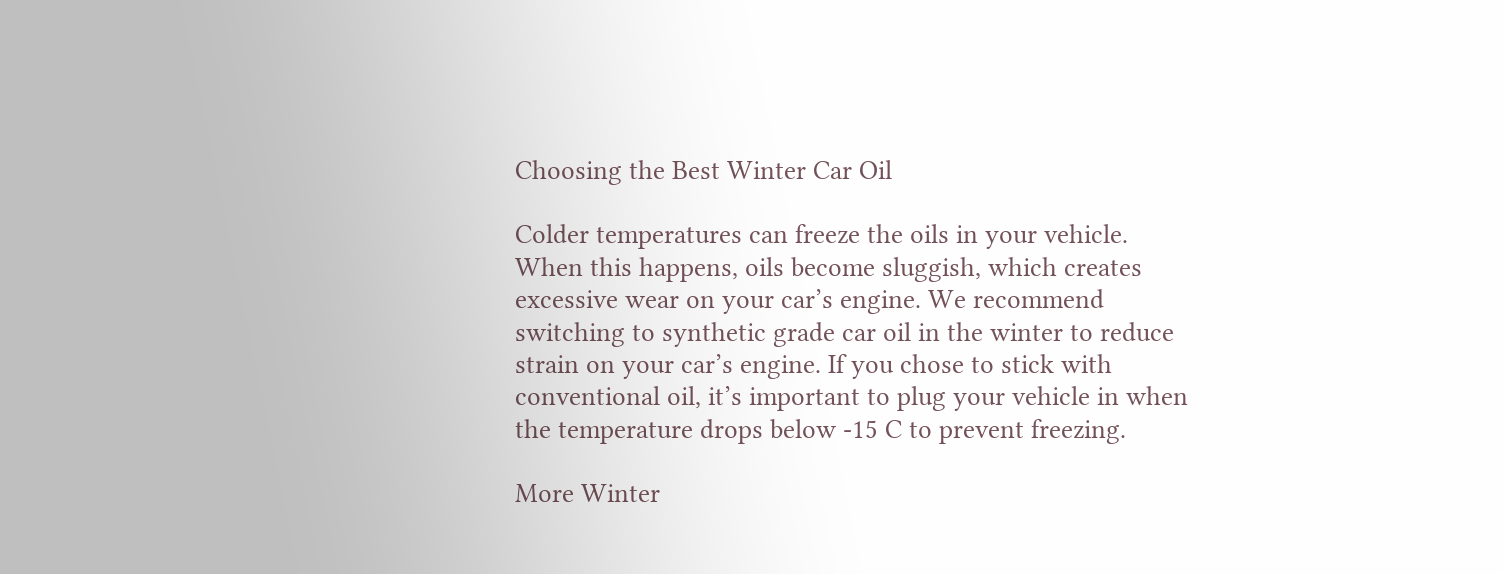Choosing the Best Winter Car Oil

Colder temperatures can freeze the oils in your vehicle. When this happens, oils become sluggish, which creates excessive wear on your car’s engine. We recommend switching to synthetic grade car oil in the winter to reduce strain on your car’s engine. If you chose to stick with conventional oil, it’s important to plug your vehicle in when the temperature drops below -15 C to prevent freezing.

More Winter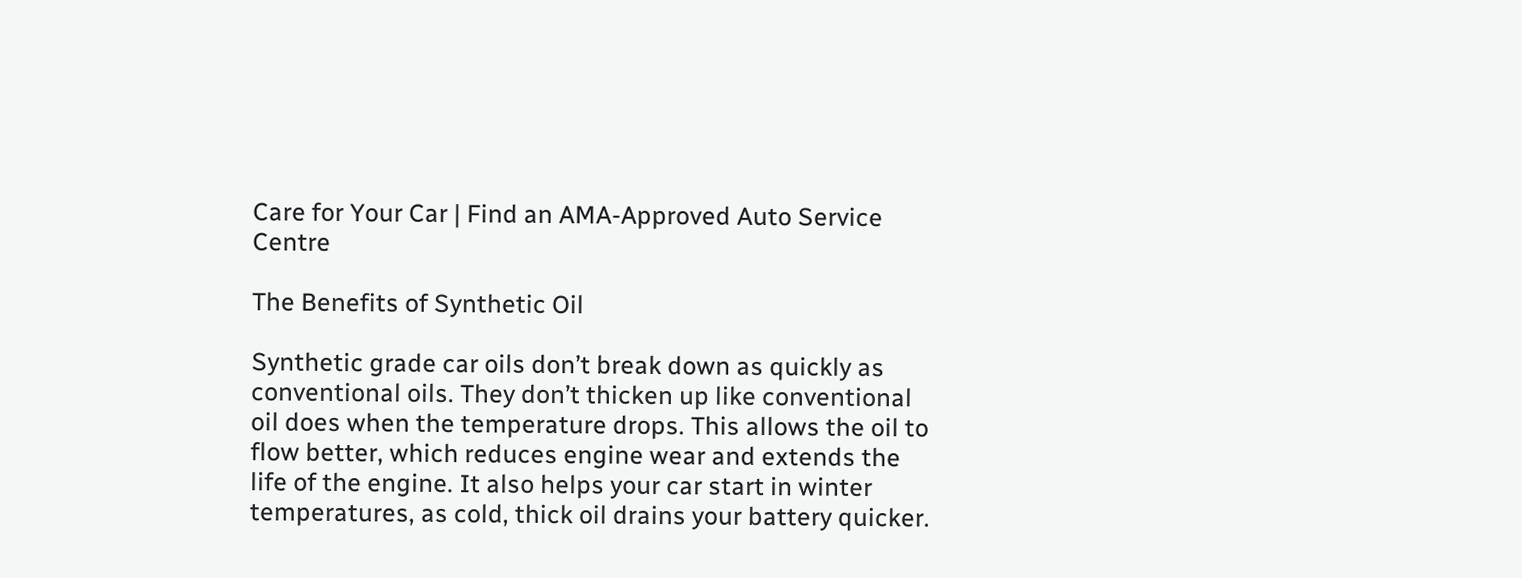Care for Your Car | Find an AMA-Approved Auto Service Centre

The Benefits of Synthetic Oil

Synthetic grade car oils don’t break down as quickly as conventional oils. They don’t thicken up like conventional oil does when the temperature drops. This allows the oil to flow better, which reduces engine wear and extends the life of the engine. It also helps your car start in winter temperatures, as cold, thick oil drains your battery quicker.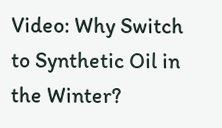Video: Why Switch to Synthetic Oil in the Winter?